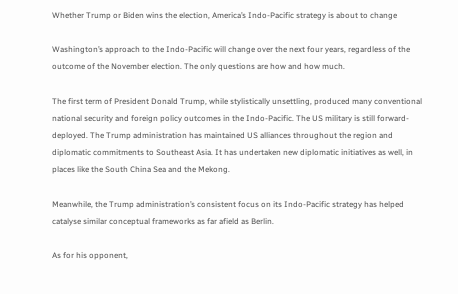Whether Trump or Biden wins the election, America’s Indo-Pacific strategy is about to change

Washington’s approach to the Indo-Pacific will change over the next four years, regardless of the outcome of the November election. The only questions are how and how much.

The first term of President Donald Trump, while stylistically unsettling, produced many conventional national security and foreign policy outcomes in the Indo-Pacific. The US military is still forward-deployed. The Trump administration has maintained US alliances throughout the region and diplomatic commitments to Southeast Asia. It has undertaken new diplomatic initiatives as well, in places like the South China Sea and the Mekong.

Meanwhile, the Trump administration’s consistent focus on its Indo-Pacific strategy has helped catalyse similar conceptual frameworks as far afield as Berlin.

As for his opponent,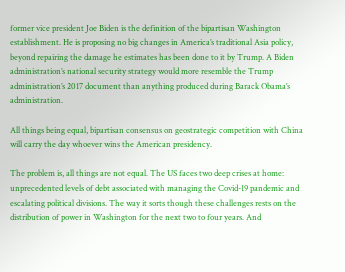former vice president Joe Biden is the definition of the bipartisan Washington establishment. He is proposing no big changes in America’s traditional Asia policy, beyond repairing the damage he estimates has been done to it by Trump. A Biden administration’s national security strategy would more resemble the Trump administration’s 2017 document than anything produced during Barack Obama’s administration.

All things being equal, bipartisan consensus on geostrategic competition with China will carry the day whoever wins the American presidency.

The problem is, all things are not equal. The US faces two deep crises at home: unprecedented levels of debt associated with managing the Covid-19 pandemic and escalating political divisions. The way it sorts though these challenges rests on the distribution of power in Washington for the next two to four years. And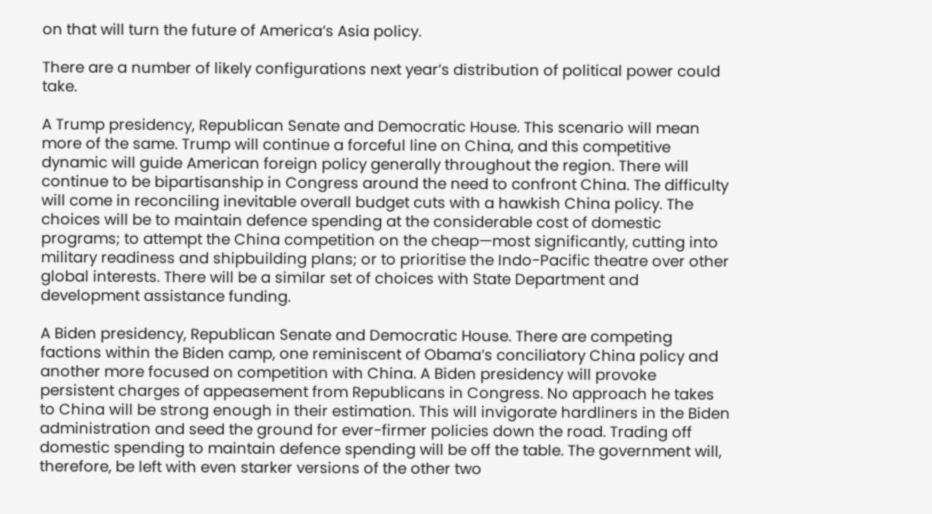on that will turn the future of America’s Asia policy.

There are a number of likely configurations next year’s distribution of political power could take.

A Trump presidency, Republican Senate and Democratic House. This scenario will mean more of the same. Trump will continue a forceful line on China, and this competitive dynamic will guide American foreign policy generally throughout the region. There will continue to be bipartisanship in Congress around the need to confront China. The difficulty will come in reconciling inevitable overall budget cuts with a hawkish China policy. The choices will be to maintain defence spending at the considerable cost of domestic programs; to attempt the China competition on the cheap—most significantly, cutting into military readiness and shipbuilding plans; or to prioritise the Indo-Pacific theatre over other global interests. There will be a similar set of choices with State Department and development assistance funding.

A Biden presidency, Republican Senate and Democratic House. There are competing factions within the Biden camp, one reminiscent of Obama’s conciliatory China policy and another more focused on competition with China. A Biden presidency will provoke persistent charges of appeasement from Republicans in Congress. No approach he takes to China will be strong enough in their estimation. This will invigorate hardliners in the Biden administration and seed the ground for ever-firmer policies down the road. Trading off domestic spending to maintain defence spending will be off the table. The government will, therefore, be left with even starker versions of the other two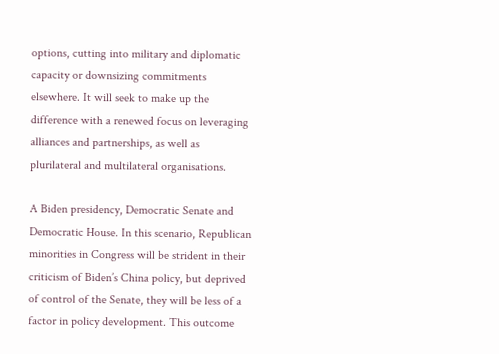options, cutting into military and diplomatic capacity or downsizing commitments elsewhere. It will seek to make up the difference with a renewed focus on leveraging alliances and partnerships, as well as plurilateral and multilateral organisations.

A Biden presidency, Democratic Senate and Democratic House. In this scenario, Republican minorities in Congress will be strident in their criticism of Biden’s China policy, but deprived of control of the Senate, they will be less of a factor in policy development. This outcome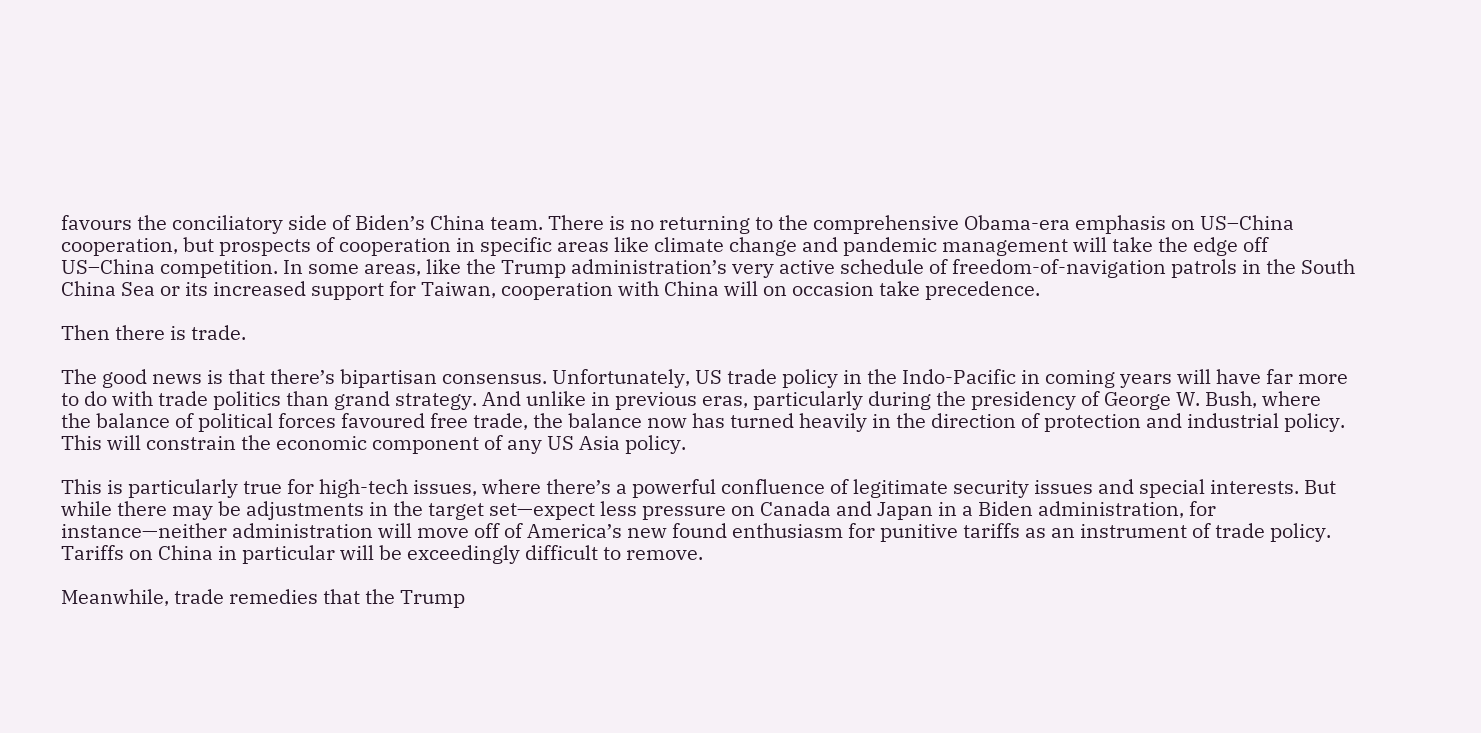favours the conciliatory side of Biden’s China team. There is no returning to the comprehensive Obama-era emphasis on US–China cooperation, but prospects of cooperation in specific areas like climate change and pandemic management will take the edge off US–China competition. In some areas, like the Trump administration’s very active schedule of freedom-of-navigation patrols in the South China Sea or its increased support for Taiwan, cooperation with China will on occasion take precedence.

Then there is trade.

The good news is that there’s bipartisan consensus. Unfortunately, US trade policy in the Indo-Pacific in coming years will have far more to do with trade politics than grand strategy. And unlike in previous eras, particularly during the presidency of George W. Bush, where the balance of political forces favoured free trade, the balance now has turned heavily in the direction of protection and industrial policy. This will constrain the economic component of any US Asia policy.

This is particularly true for high-tech issues, where there’s a powerful confluence of legitimate security issues and special interests. But while there may be adjustments in the target set—expect less pressure on Canada and Japan in a Biden administration, for instance—neither administration will move off of America’s new found enthusiasm for punitive tariffs as an instrument of trade policy. Tariffs on China in particular will be exceedingly difficult to remove.

Meanwhile, trade remedies that the Trump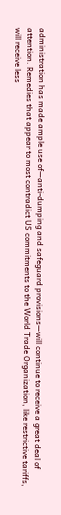administration has made ample use of—anti-dumping and safeguard provisions—will continue to receive a great deal of attention. Remedies that appear to most contradict US commitments to the World Trade Organization, like restrictive tariffs, will receive less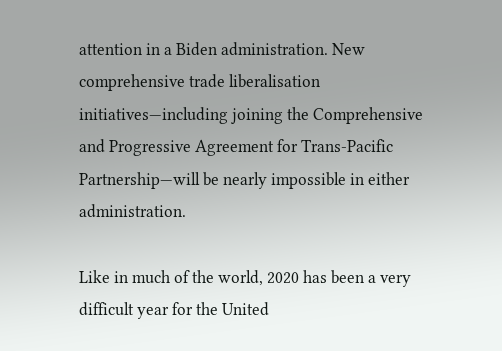attention in a Biden administration. New comprehensive trade liberalisation initiatives—including joining the Comprehensive and Progressive Agreement for Trans-Pacific Partnership—will be nearly impossible in either administration.

Like in much of the world, 2020 has been a very difficult year for the United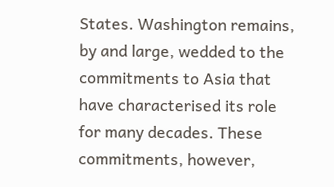States. Washington remains, by and large, wedded to the commitments to Asia that have characterised its role for many decades. These commitments, however,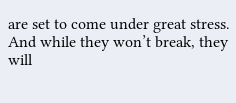are set to come under great stress. And while they won’t break, they will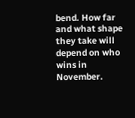bend. How far and what shape they take will depend on who wins in November.